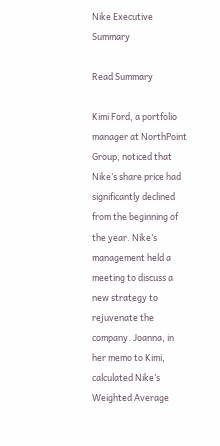Nike Executive Summary

Read Summary

Kimi Ford, a portfolio manager at NorthPoint Group, noticed that Nike’s share price had significantly declined from the beginning of the year. Nike’s management held a meeting to discuss a new strategy to rejuvenate the company. Joanna, in her memo to Kimi, calculated Nike’s Weighted Average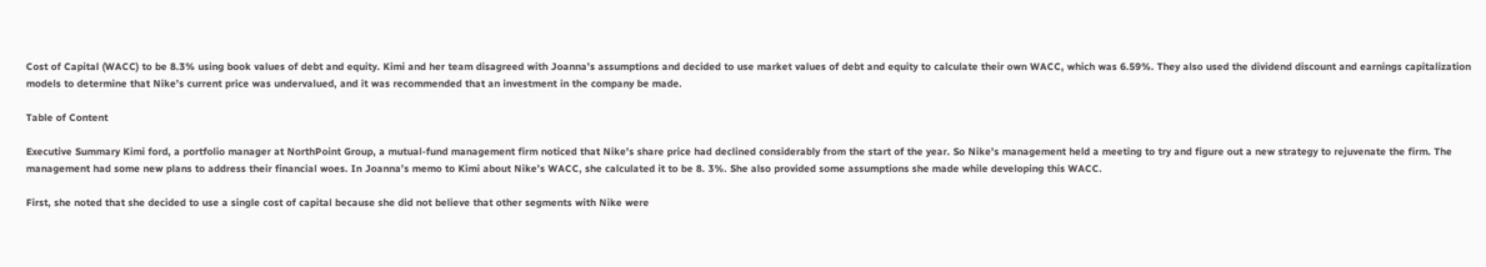Cost of Capital (WACC) to be 8.3% using book values of debt and equity. Kimi and her team disagreed with Joanna’s assumptions and decided to use market values of debt and equity to calculate their own WACC, which was 6.59%. They also used the dividend discount and earnings capitalization models to determine that Nike’s current price was undervalued, and it was recommended that an investment in the company be made.

Table of Content

Executive Summary Kimi ford, a portfolio manager at NorthPoint Group, a mutual-fund management firm noticed that Nike’s share price had declined considerably from the start of the year. So Nike’s management held a meeting to try and figure out a new strategy to rejuvenate the firm. The management had some new plans to address their financial woes. In Joanna’s memo to Kimi about Nike’s WACC, she calculated it to be 8. 3%. She also provided some assumptions she made while developing this WACC.

First, she noted that she decided to use a single cost of capital because she did not believe that other segments with Nike were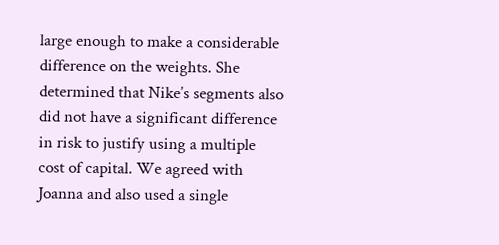large enough to make a considerable difference on the weights. She determined that Nike’s segments also did not have a significant difference in risk to justify using a multiple cost of capital. We agreed with Joanna and also used a single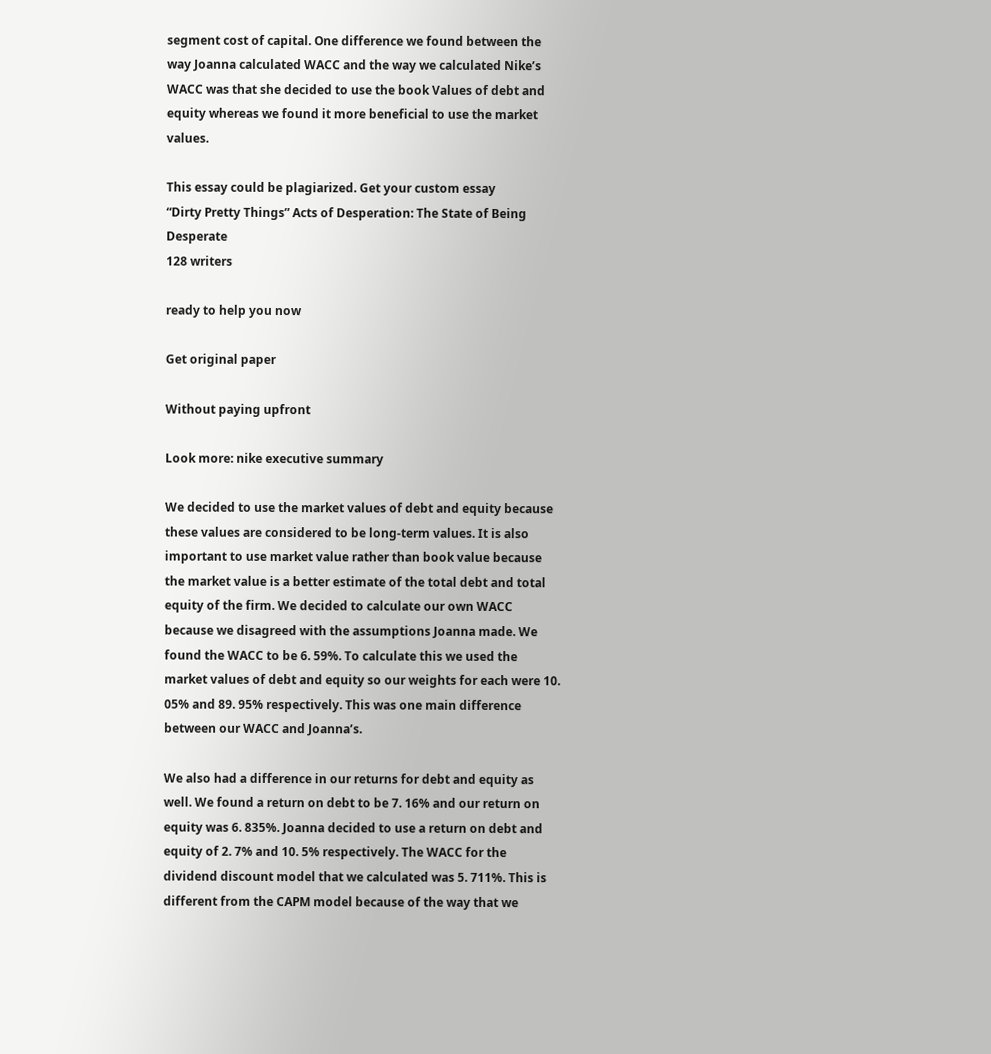segment cost of capital. One difference we found between the way Joanna calculated WACC and the way we calculated Nike’s WACC was that she decided to use the book Values of debt and equity whereas we found it more beneficial to use the market values.

This essay could be plagiarized. Get your custom essay
“Dirty Pretty Things” Acts of Desperation: The State of Being Desperate
128 writers

ready to help you now

Get original paper

Without paying upfront

Look more: nike executive summary

We decided to use the market values of debt and equity because these values are considered to be long-term values. It is also important to use market value rather than book value because the market value is a better estimate of the total debt and total equity of the firm. We decided to calculate our own WACC because we disagreed with the assumptions Joanna made. We found the WACC to be 6. 59%. To calculate this we used the market values of debt and equity so our weights for each were 10. 05% and 89. 95% respectively. This was one main difference between our WACC and Joanna’s.

We also had a difference in our returns for debt and equity as well. We found a return on debt to be 7. 16% and our return on equity was 6. 835%. Joanna decided to use a return on debt and equity of 2. 7% and 10. 5% respectively. The WACC for the dividend discount model that we calculated was 5. 711%. This is different from the CAPM model because of the way that we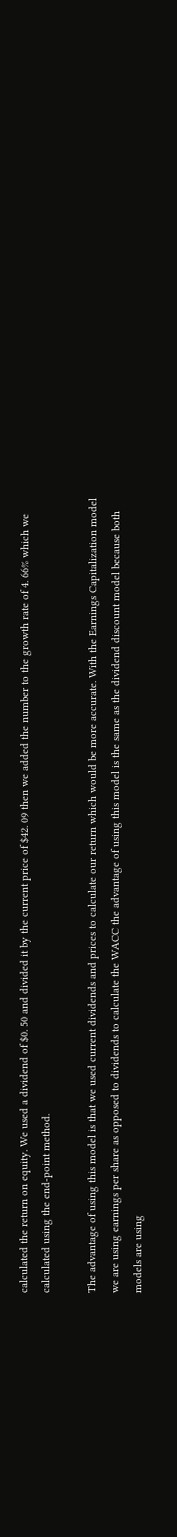calculated the return on equity. We used a dividend of $0. 50 and divided it by the current price of $42. 09 then we added the number to the growth rate of 4. 66% which we calculated using the end-point method.

The advantage of using this model is that we used current dividends and prices to calculate our return which would be more accurate. With the Earnings Capitalization model we are using earnings per share as opposed to dividends to calculate the WACC the advantage of using this model is the same as the dividend discount model because both models are using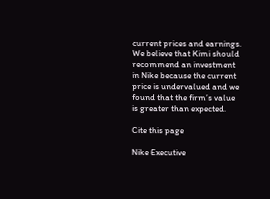current prices and earnings. We believe that Kimi should recommend an investment in Nike because the current price is undervalued and we found that the firm’s value is greater than expected.

Cite this page

Nike Executive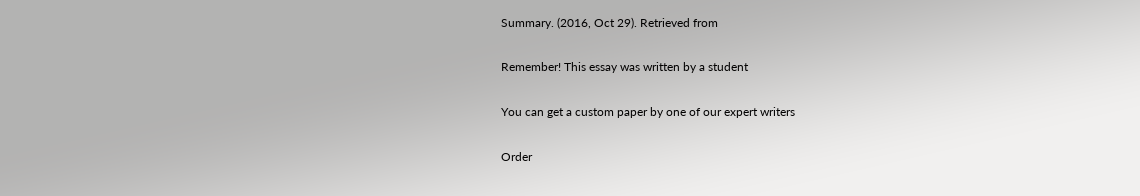Summary. (2016, Oct 29). Retrieved from

Remember! This essay was written by a student

You can get a custom paper by one of our expert writers

Order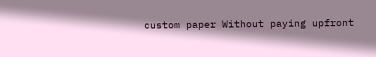custom paper Without paying upfront